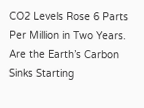CO2 Levels Rose 6 Parts Per Million in Two Years. Are the Earth’s Carbon Sinks Starting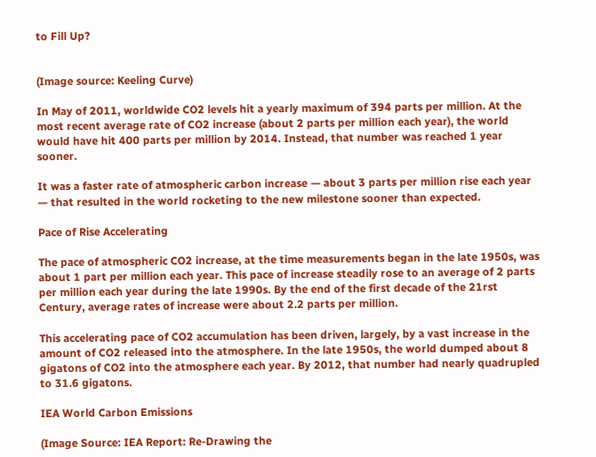to Fill Up?


(Image source: Keeling Curve)

In May of 2011, worldwide CO2 levels hit a yearly maximum of 394 parts per million. At the most recent average rate of CO2 increase (about 2 parts per million each year), the world would have hit 400 parts per million by 2014. Instead, that number was reached 1 year sooner.

It was a faster rate of atmospheric carbon increase — about 3 parts per million rise each year — that resulted in the world rocketing to the new milestone sooner than expected.

Pace of Rise Accelerating

The pace of atmospheric CO2 increase, at the time measurements began in the late 1950s, was about 1 part per million each year. This pace of increase steadily rose to an average of 2 parts per million each year during the late 1990s. By the end of the first decade of the 21rst Century, average rates of increase were about 2.2 parts per million.

This accelerating pace of CO2 accumulation has been driven, largely, by a vast increase in the amount of CO2 released into the atmosphere. In the late 1950s, the world dumped about 8 gigatons of CO2 into the atmosphere each year. By 2012, that number had nearly quadrupled to 31.6 gigatons.

IEA World Carbon Emissions

(Image Source: IEA Report: Re-Drawing the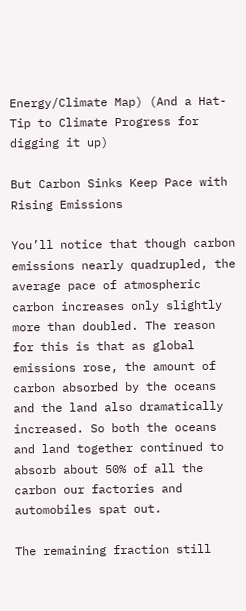Energy/Climate Map) (And a Hat-Tip to Climate Progress for digging it up)

But Carbon Sinks Keep Pace with Rising Emissions

You’ll notice that though carbon emissions nearly quadrupled, the average pace of atmospheric carbon increases only slightly more than doubled. The reason for this is that as global emissions rose, the amount of carbon absorbed by the oceans and the land also dramatically increased. So both the oceans and land together continued to absorb about 50% of all the carbon our factories and automobiles spat out.

The remaining fraction still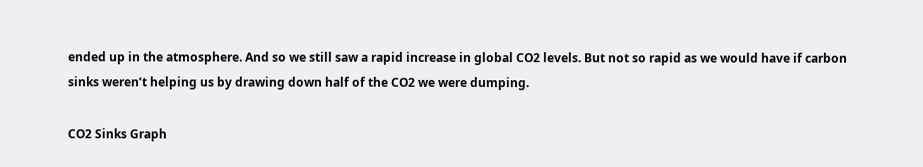ended up in the atmosphere. And so we still saw a rapid increase in global CO2 levels. But not so rapid as we would have if carbon sinks weren’t helping us by drawing down half of the CO2 we were dumping.

CO2 Sinks Graph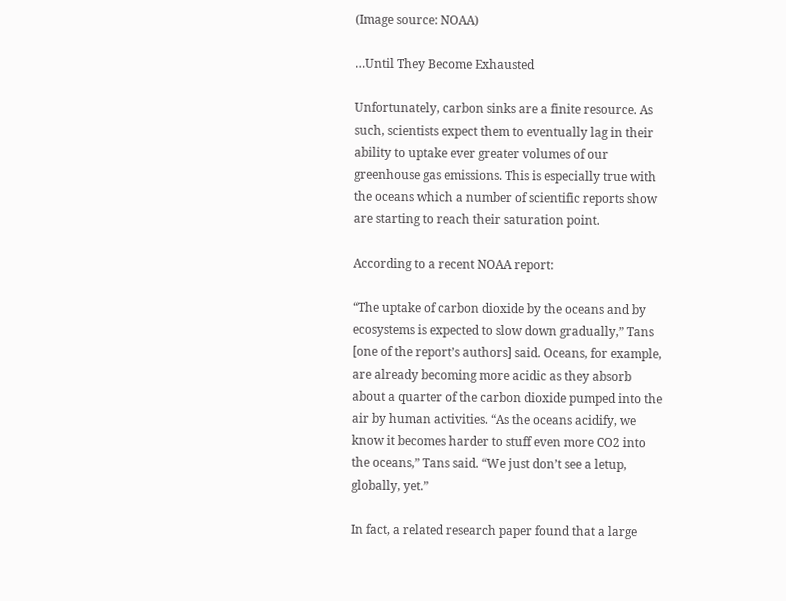(Image source: NOAA)

…Until They Become Exhausted

Unfortunately, carbon sinks are a finite resource. As such, scientists expect them to eventually lag in their ability to uptake ever greater volumes of our greenhouse gas emissions. This is especially true with the oceans which a number of scientific reports show are starting to reach their saturation point.

According to a recent NOAA report:

“The uptake of carbon dioxide by the oceans and by ecosystems is expected to slow down gradually,” Tans [one of the report’s authors] said. Oceans, for example, are already becoming more acidic as they absorb about a quarter of the carbon dioxide pumped into the air by human activities. “As the oceans acidify, we know it becomes harder to stuff even more CO2 into the oceans,” Tans said. “We just don’t see a letup, globally, yet.”

In fact, a related research paper found that a large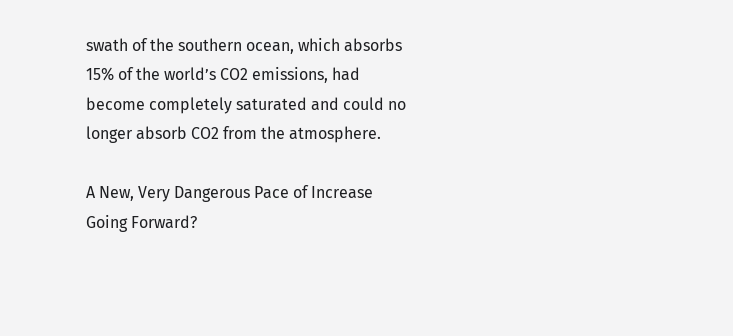swath of the southern ocean, which absorbs 15% of the world’s CO2 emissions, had become completely saturated and could no longer absorb CO2 from the atmosphere.

A New, Very Dangerous Pace of Increase Going Forward?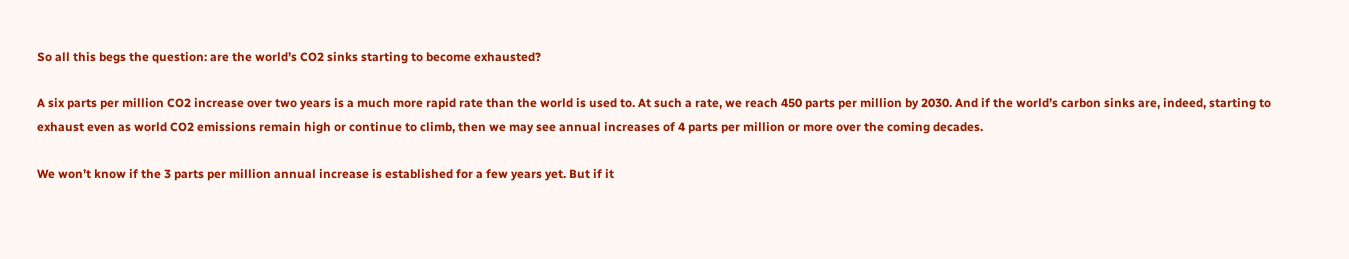So all this begs the question: are the world’s CO2 sinks starting to become exhausted?

A six parts per million CO2 increase over two years is a much more rapid rate than the world is used to. At such a rate, we reach 450 parts per million by 2030. And if the world’s carbon sinks are, indeed, starting to exhaust even as world CO2 emissions remain high or continue to climb, then we may see annual increases of 4 parts per million or more over the coming decades.

We won’t know if the 3 parts per million annual increase is established for a few years yet. But if it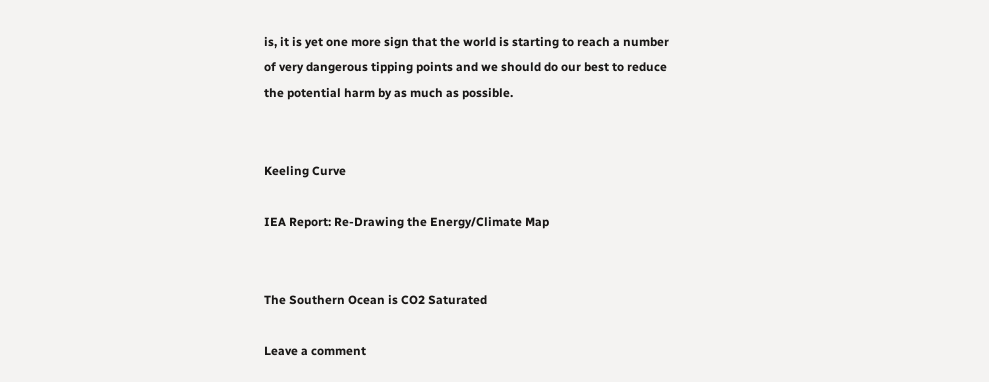is, it is yet one more sign that the world is starting to reach a number of very dangerous tipping points and we should do our best to reduce the potential harm by as much as possible.


Keeling Curve

IEA Report: Re-Drawing the Energy/Climate Map


The Southern Ocean is CO2 Saturated

Leave a comment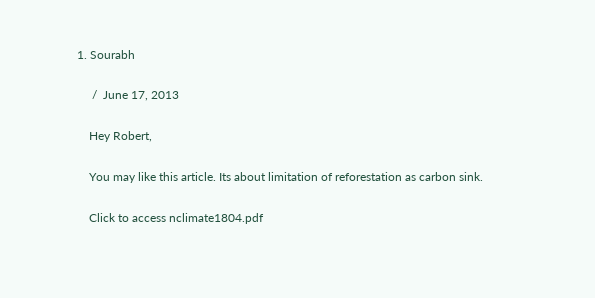1. Sourabh

     /  June 17, 2013

    Hey Robert,

    You may like this article. Its about limitation of reforestation as carbon sink.

    Click to access nclimate1804.pdf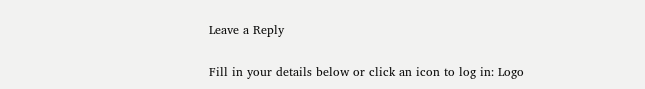Leave a Reply

Fill in your details below or click an icon to log in: Logo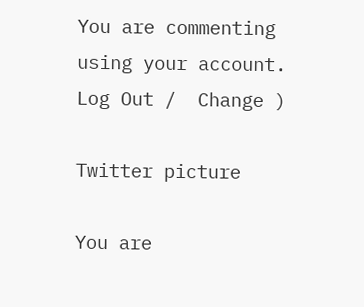You are commenting using your account. Log Out /  Change )

Twitter picture

You are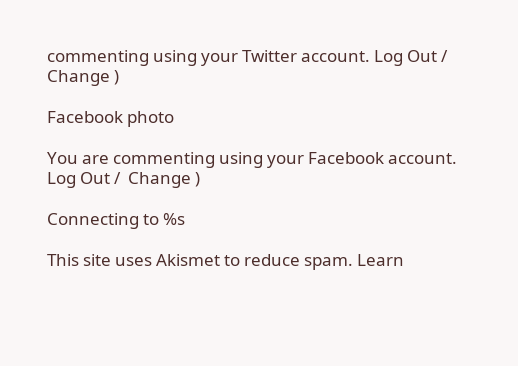commenting using your Twitter account. Log Out /  Change )

Facebook photo

You are commenting using your Facebook account. Log Out /  Change )

Connecting to %s

This site uses Akismet to reduce spam. Learn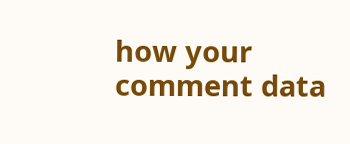how your comment data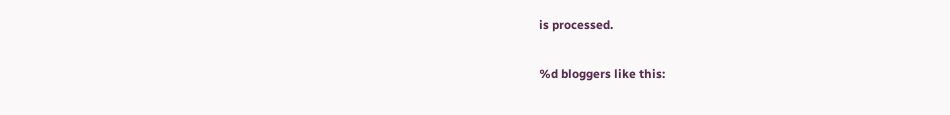is processed.

%d bloggers like this: